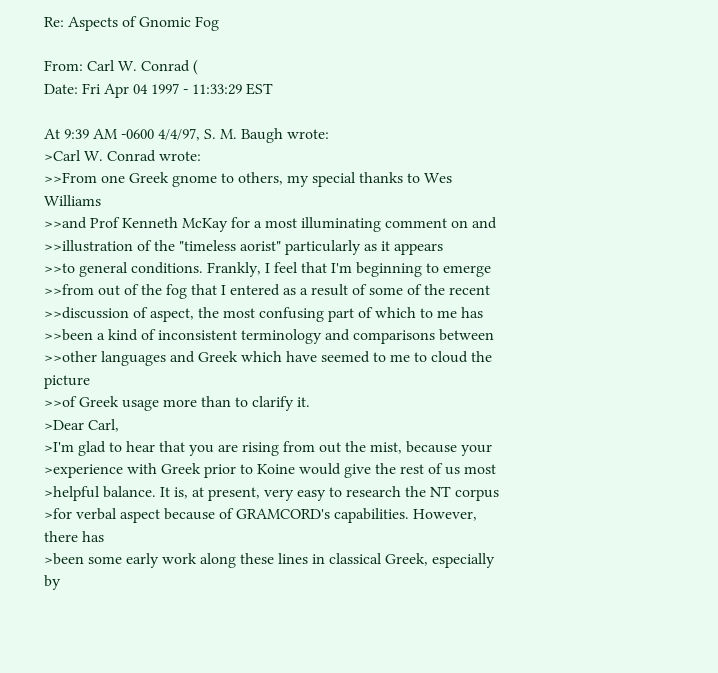Re: Aspects of Gnomic Fog

From: Carl W. Conrad (
Date: Fri Apr 04 1997 - 11:33:29 EST

At 9:39 AM -0600 4/4/97, S. M. Baugh wrote:
>Carl W. Conrad wrote:
>>From one Greek gnome to others, my special thanks to Wes Williams
>>and Prof Kenneth McKay for a most illuminating comment on and
>>illustration of the "timeless aorist" particularly as it appears
>>to general conditions. Frankly, I feel that I'm beginning to emerge
>>from out of the fog that I entered as a result of some of the recent
>>discussion of aspect, the most confusing part of which to me has
>>been a kind of inconsistent terminology and comparisons between
>>other languages and Greek which have seemed to me to cloud the picture
>>of Greek usage more than to clarify it.
>Dear Carl,
>I'm glad to hear that you are rising from out the mist, because your
>experience with Greek prior to Koine would give the rest of us most
>helpful balance. It is, at present, very easy to research the NT corpus
>for verbal aspect because of GRAMCORD's capabilities. However, there has
>been some early work along these lines in classical Greek, especially by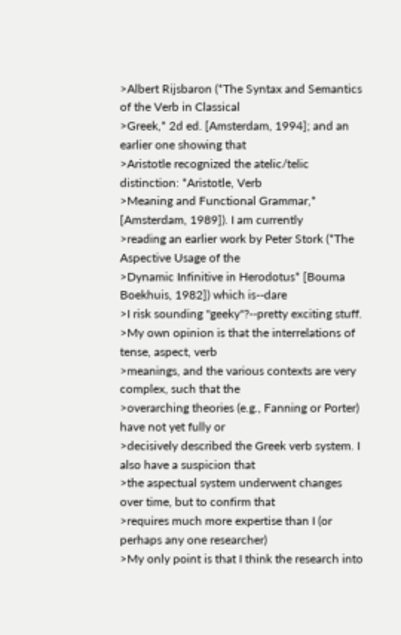>Albert Rijsbaron (*The Syntax and Semantics of the Verb in Classical
>Greek,* 2d ed. [Amsterdam, 1994]; and an earlier one showing that
>Aristotle recognized the atelic/telic distinction: *Aristotle, Verb
>Meaning and Functional Grammar,* [Amsterdam, 1989]). I am currently
>reading an earlier work by Peter Stork (*The Aspective Usage of the
>Dynamic Infinitive in Herodotus* [Bouma Boekhuis, 1982]) which is--dare
>I risk sounding "geeky"?--pretty exciting stuff.
>My own opinion is that the interrelations of tense, aspect, verb
>meanings, and the various contexts are very complex, such that the
>overarching theories (e.g., Fanning or Porter) have not yet fully or
>decisively described the Greek verb system. I also have a suspicion that
>the aspectual system underwent changes over time, but to confirm that
>requires much more expertise than I (or perhaps any one researcher)
>My only point is that I think the research into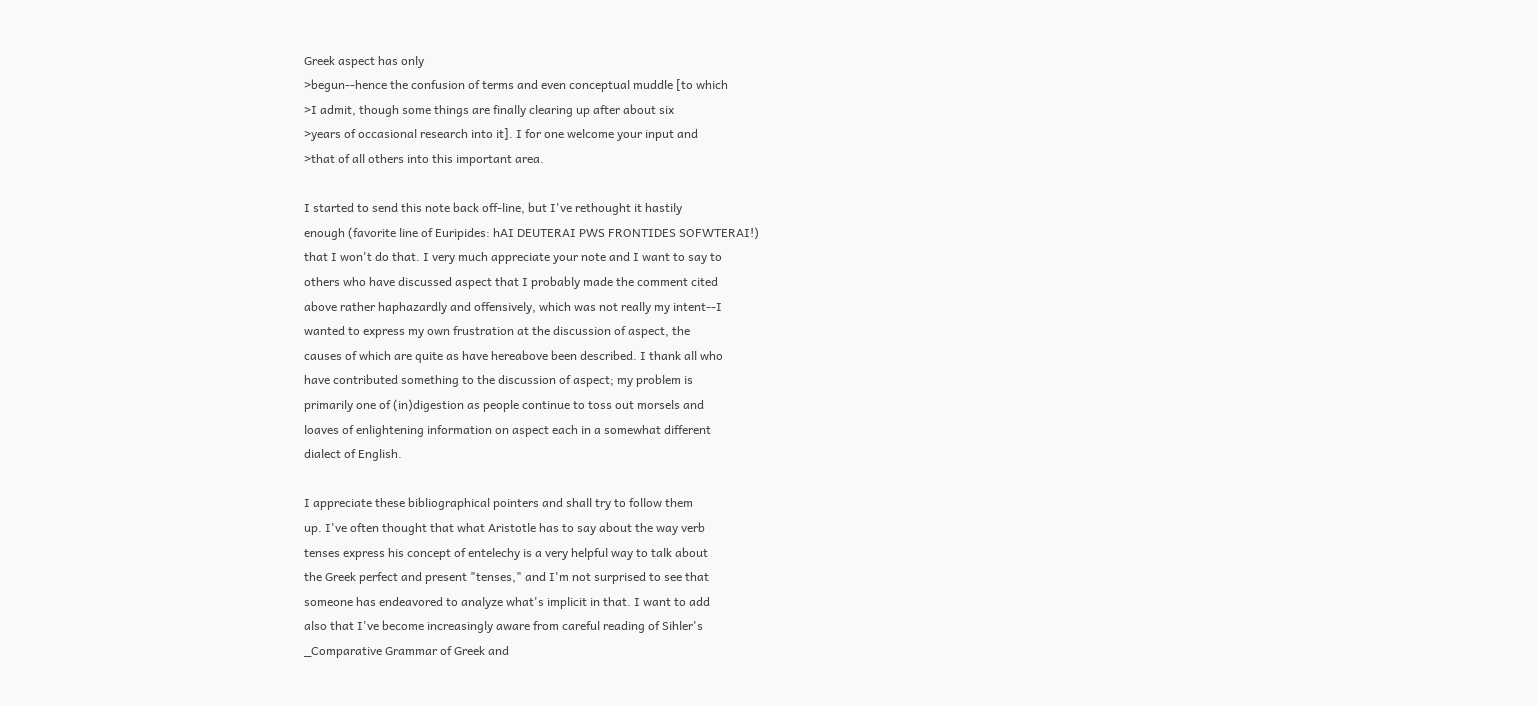Greek aspect has only
>begun--hence the confusion of terms and even conceptual muddle [to which
>I admit, though some things are finally clearing up after about six
>years of occasional research into it]. I for one welcome your input and
>that of all others into this important area.

I started to send this note back off-line, but I've rethought it hastily
enough (favorite line of Euripides: hAI DEUTERAI PWS FRONTIDES SOFWTERAI!)
that I won't do that. I very much appreciate your note and I want to say to
others who have discussed aspect that I probably made the comment cited
above rather haphazardly and offensively, which was not really my intent--I
wanted to express my own frustration at the discussion of aspect, the
causes of which are quite as have hereabove been described. I thank all who
have contributed something to the discussion of aspect; my problem is
primarily one of (in)digestion as people continue to toss out morsels and
loaves of enlightening information on aspect each in a somewhat different
dialect of English.

I appreciate these bibliographical pointers and shall try to follow them
up. I've often thought that what Aristotle has to say about the way verb
tenses express his concept of entelechy is a very helpful way to talk about
the Greek perfect and present "tenses," and I'm not surprised to see that
someone has endeavored to analyze what's implicit in that. I want to add
also that I've become increasingly aware from careful reading of Sihler's
_Comparative Grammar of Greek and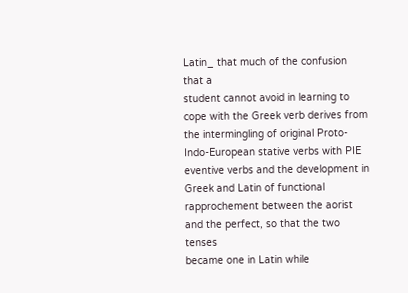Latin_ that much of the confusion that a
student cannot avoid in learning to cope with the Greek verb derives from
the intermingling of original Proto-Indo-European stative verbs with PIE
eventive verbs and the development in Greek and Latin of functional
rapprochement between the aorist and the perfect, so that the two tenses
became one in Latin while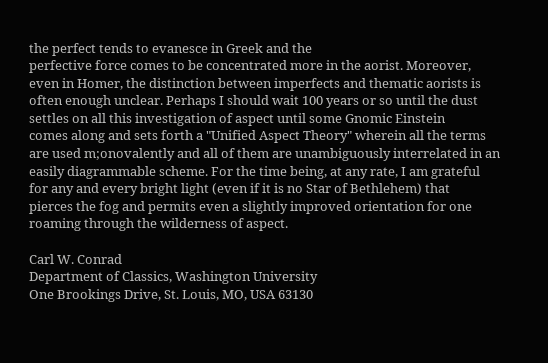the perfect tends to evanesce in Greek and the
perfective force comes to be concentrated more in the aorist. Moreover,
even in Homer, the distinction between imperfects and thematic aorists is
often enough unclear. Perhaps I should wait 100 years or so until the dust
settles on all this investigation of aspect until some Gnomic Einstein
comes along and sets forth a "Unified Aspect Theory" wherein all the terms
are used m;onovalently and all of them are unambiguously interrelated in an
easily diagrammable scheme. For the time being, at any rate, I am grateful
for any and every bright light (even if it is no Star of Bethlehem) that
pierces the fog and permits even a slightly improved orientation for one
roaming through the wilderness of aspect.

Carl W. Conrad
Department of Classics, Washington University
One Brookings Drive, St. Louis, MO, USA 63130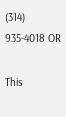(314) 935-4018 OR

This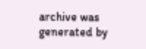archive was generated by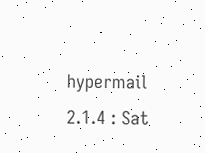hypermail 2.1.4 : Sat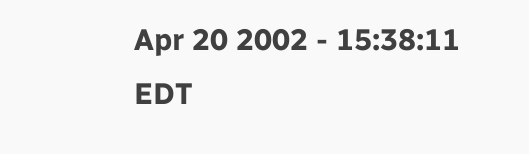Apr 20 2002 - 15:38:11 EDT